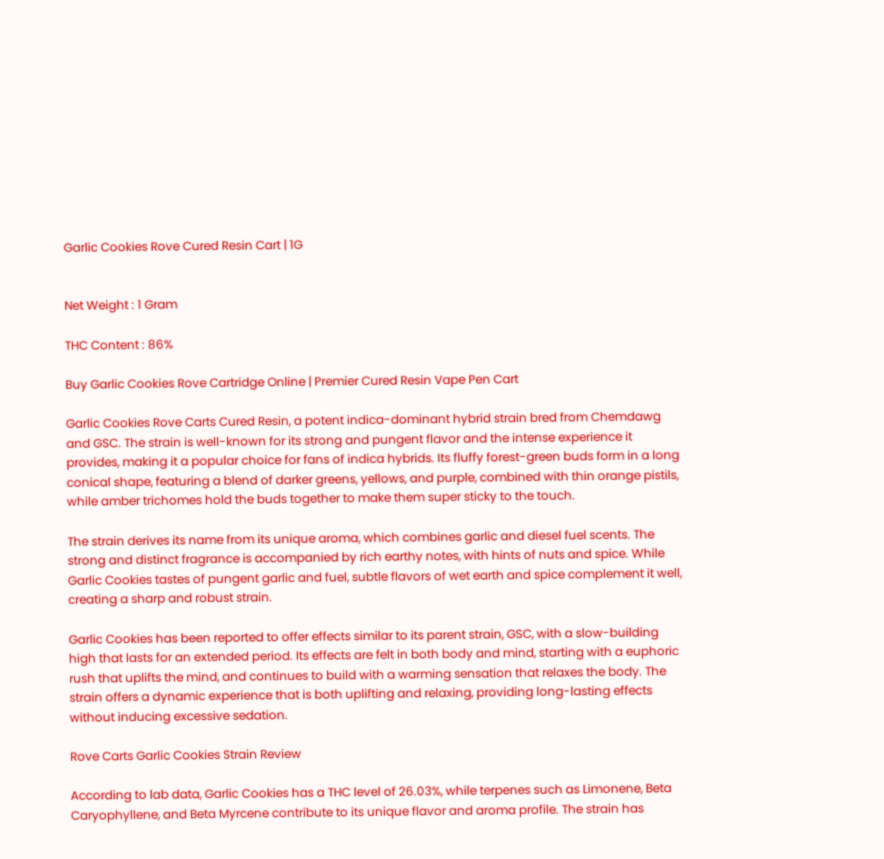Garlic Cookies Rove Cured Resin Cart | 1G


Net Weight : 1 Gram

THC Content : 86%

Buy Garlic Cookies Rove Cartridge Online | Premier Cured Resin Vape Pen Cart

Garlic Cookies Rove Carts Cured Resin, a potent indica-dominant hybrid strain bred from Chemdawg and GSC. The strain is well-known for its strong and pungent flavor and the intense experience it provides, making it a popular choice for fans of indica hybrids. Its fluffy forest-green buds form in a long conical shape, featuring a blend of darker greens, yellows, and purple, combined with thin orange pistils, while amber trichomes hold the buds together to make them super sticky to the touch.

The strain derives its name from its unique aroma, which combines garlic and diesel fuel scents. The strong and distinct fragrance is accompanied by rich earthy notes, with hints of nuts and spice. While Garlic Cookies tastes of pungent garlic and fuel, subtle flavors of wet earth and spice complement it well, creating a sharp and robust strain.

Garlic Cookies has been reported to offer effects similar to its parent strain, GSC, with a slow-building high that lasts for an extended period. Its effects are felt in both body and mind, starting with a euphoric rush that uplifts the mind, and continues to build with a warming sensation that relaxes the body. The strain offers a dynamic experience that is both uplifting and relaxing, providing long-lasting effects without inducing excessive sedation.

Rove Carts Garlic Cookies Strain Review

According to lab data, Garlic Cookies has a THC level of 26.03%, while terpenes such as Limonene, Beta Caryophyllene, and Beta Myrcene contribute to its unique flavor and aroma profile. The strain has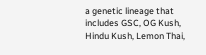a genetic lineage that includes GSC, OG Kush, Hindu Kush, Lemon Thai,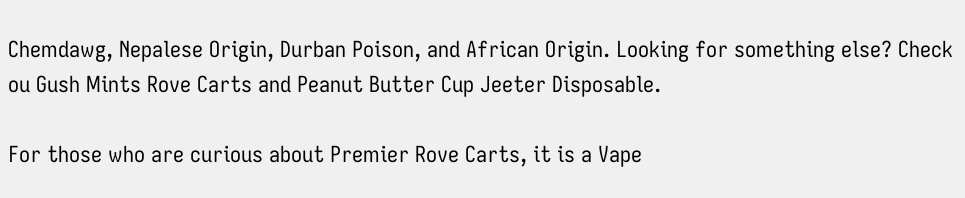Chemdawg, Nepalese Origin, Durban Poison, and African Origin. Looking for something else? Check ou Gush Mints Rove Carts and Peanut Butter Cup Jeeter Disposable.

For those who are curious about Premier Rove Carts, it is a Vape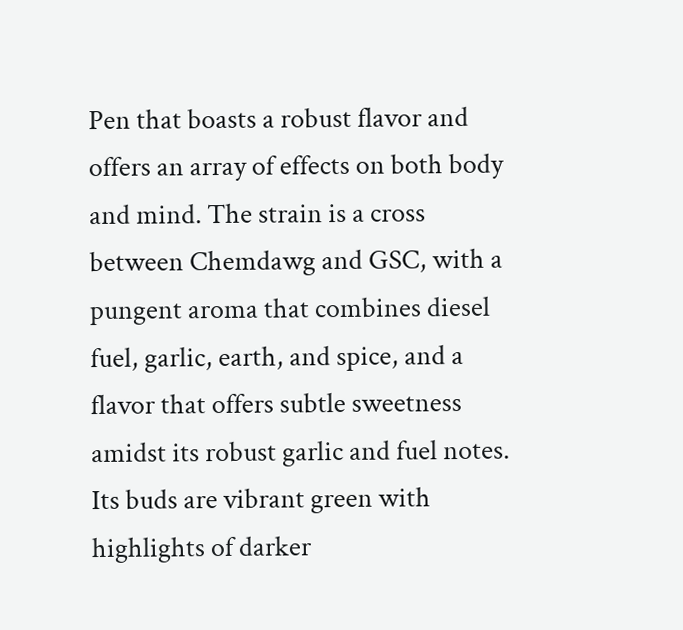Pen that boasts a robust flavor and offers an array of effects on both body and mind. The strain is a cross between Chemdawg and GSC, with a pungent aroma that combines diesel fuel, garlic, earth, and spice, and a flavor that offers subtle sweetness amidst its robust garlic and fuel notes. Its buds are vibrant green with highlights of darker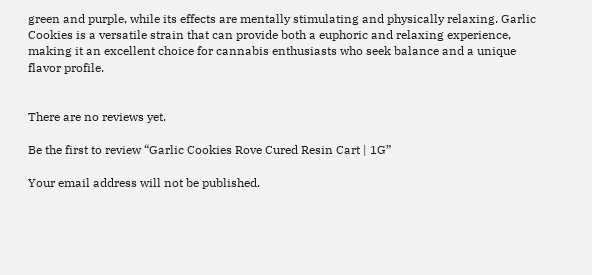green and purple, while its effects are mentally stimulating and physically relaxing. Garlic Cookies is a versatile strain that can provide both a euphoric and relaxing experience, making it an excellent choice for cannabis enthusiasts who seek balance and a unique flavor profile.


There are no reviews yet.

Be the first to review “Garlic Cookies Rove Cured Resin Cart | 1G”

Your email address will not be published.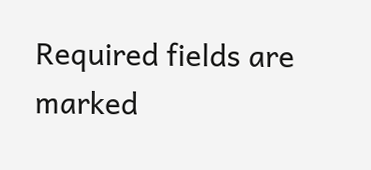Required fields are marked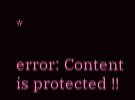*

error: Content is protected !!